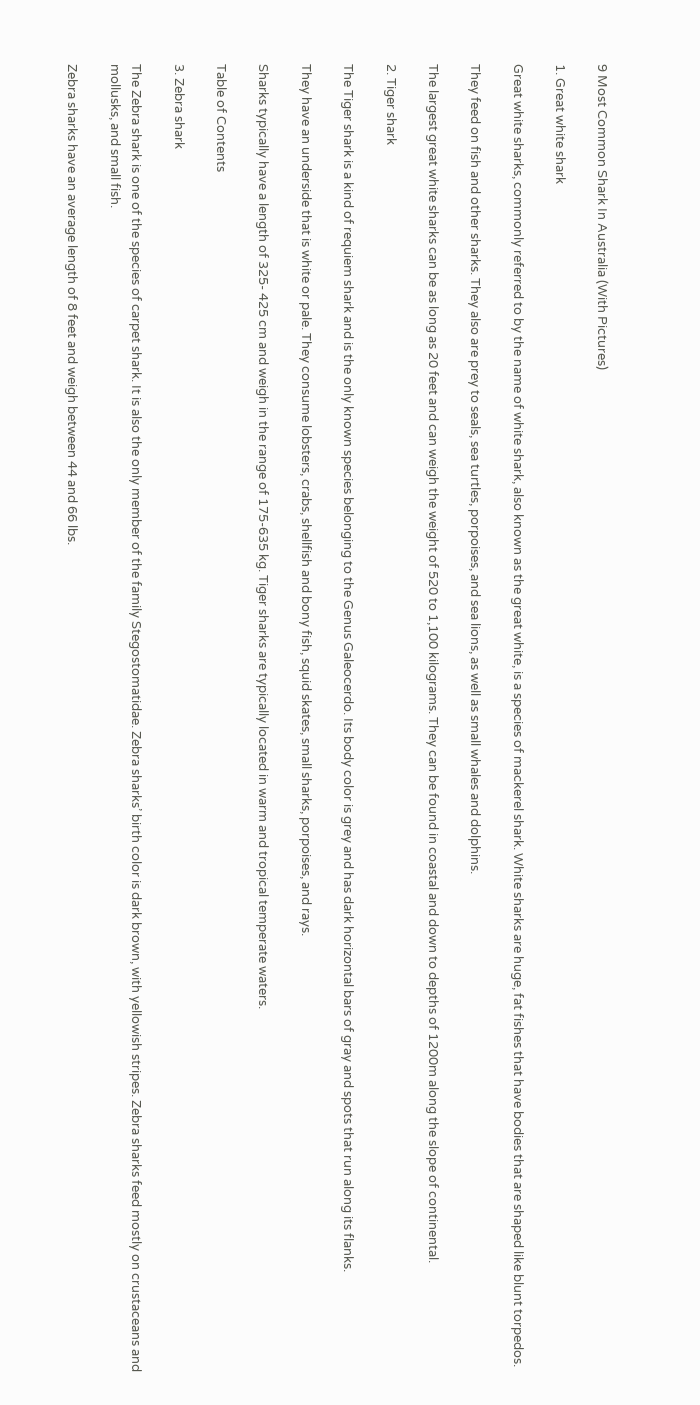9 Most Common Shark In Australia (With Pictures)

1. Great white shark

Great white sharks, commonly referred to by the name of white shark, also known as the great white, is a species of mackerel shark. White sharks are huge, fat fishes that have bodies that are shaped like blunt torpedos.

They feed on fish and other sharks. They also are prey to seals, sea turtles, porpoises, and sea lions, as well as small whales and dolphins.

The largest great white sharks can be as long as 20 feet and can weigh the weight of 520 to 1,100 kilograms. They can be found in coastal and down to depths of 1200m along the slope of continental.

2. Tiger shark

The Tiger shark is a kind of requiem shark and is the only known species belonging to the Genus Galeocerdo. Its body color is grey and has dark horizontal bars of gray and spots that run along its flanks.

They have an underside that is white or pale. They consume lobsters, crabs, shellfish and bony fish, squid skates, small sharks, porpoises, and rays.

Sharks typically have a length of 325- 425 cm and weigh in the range of 175-635 kg. Tiger sharks are typically located in warm and tropical temperate waters.

Table of Contents

3. Zebra shark

The Zebra shark is one of the species of carpet shark. It is also the only member of the family Stegostomatidae. Zebra sharks’ birth color is dark brown, with yellowish stripes. Zebra sharks feed mostly on crustaceans and mollusks, and small fish.

Zebra sharks have an average length of 8 feet and weigh between 44 and 66 lbs.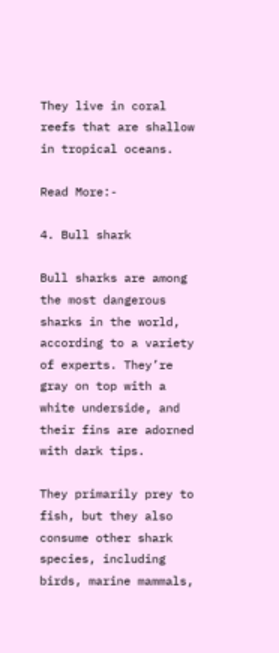They live in coral reefs that are shallow in tropical oceans.

Read More:-

4. Bull shark

Bull sharks are among the most dangerous sharks in the world, according to a variety of experts. They’re gray on top with a white underside, and their fins are adorned with dark tips.

They primarily prey to fish, but they also consume other shark species, including birds, marine mammals,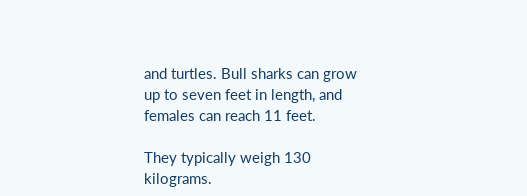and turtles. Bull sharks can grow up to seven feet in length, and females can reach 11 feet.

They typically weigh 130 kilograms.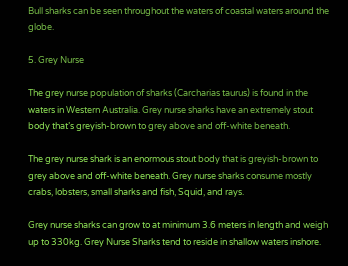Bull sharks can be seen throughout the waters of coastal waters around the globe.

5. Grey Nurse

The grey nurse population of sharks (Carcharias taurus) is found in the waters in Western Australia. Grey nurse sharks have an extremely stout body that’s greyish-brown to grey above and off-white beneath.

The grey nurse shark is an enormous stout body that is greyish-brown to grey above and off-white beneath. Grey nurse sharks consume mostly crabs, lobsters, small sharks and fish, Squid, and rays.

Grey nurse sharks can grow to at minimum 3.6 meters in length and weigh up to 330kg. Grey Nurse Sharks tend to reside in shallow waters inshore.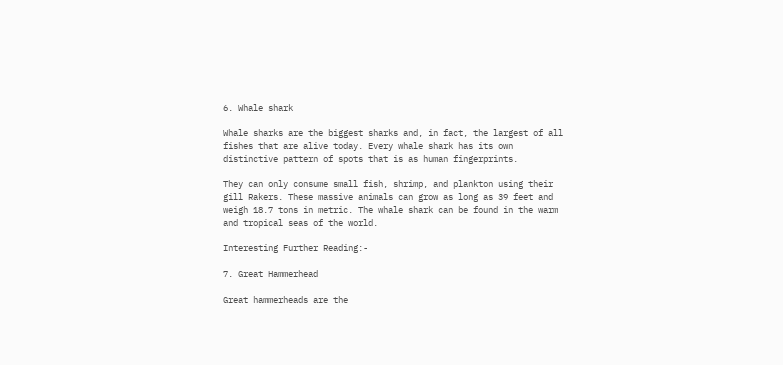6. Whale shark

Whale sharks are the biggest sharks and, in fact, the largest of all fishes that are alive today. Every whale shark has its own distinctive pattern of spots that is as human fingerprints.

They can only consume small fish, shrimp, and plankton using their gill Rakers. These massive animals can grow as long as 39 feet and weigh 18.7 tons in metric. The whale shark can be found in the warm and tropical seas of the world.

Interesting Further Reading:-

7. Great Hammerhead

Great hammerheads are the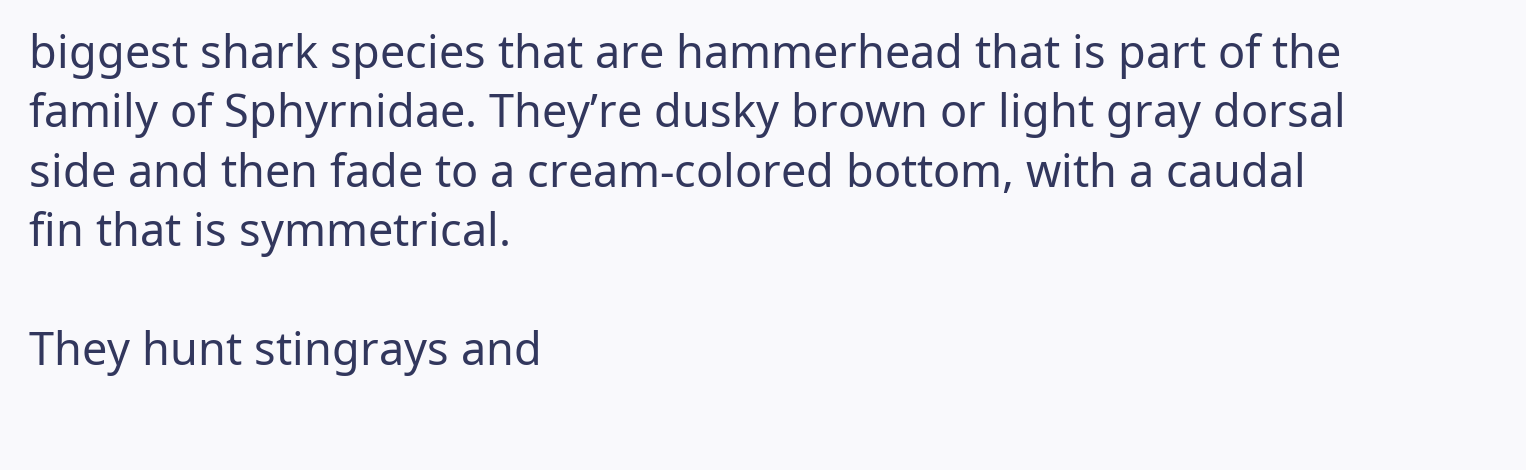biggest shark species that are hammerhead that is part of the family of Sphyrnidae. They’re dusky brown or light gray dorsal side and then fade to a cream-colored bottom, with a caudal fin that is symmetrical.

They hunt stingrays and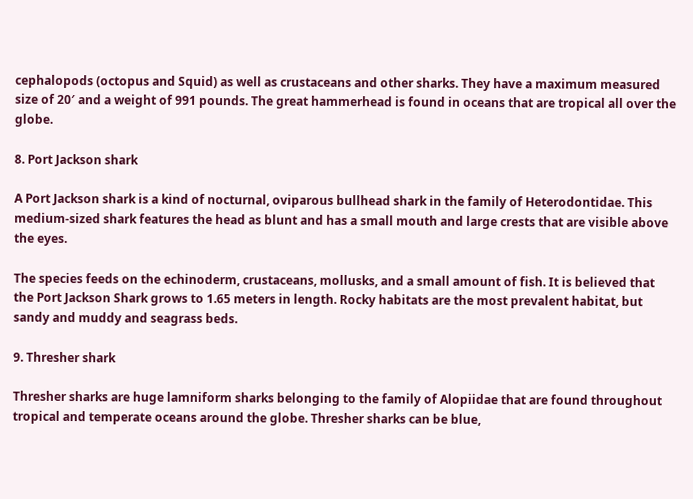cephalopods (octopus and Squid) as well as crustaceans and other sharks. They have a maximum measured size of 20′ and a weight of 991 pounds. The great hammerhead is found in oceans that are tropical all over the globe.

8. Port Jackson shark

A Port Jackson shark is a kind of nocturnal, oviparous bullhead shark in the family of Heterodontidae. This medium-sized shark features the head as blunt and has a small mouth and large crests that are visible above the eyes.

The species feeds on the echinoderm, crustaceans, mollusks, and a small amount of fish. It is believed that the Port Jackson Shark grows to 1.65 meters in length. Rocky habitats are the most prevalent habitat, but sandy and muddy and seagrass beds.

9. Thresher shark

Thresher sharks are huge lamniform sharks belonging to the family of Alopiidae that are found throughout tropical and temperate oceans around the globe. Thresher sharks can be blue,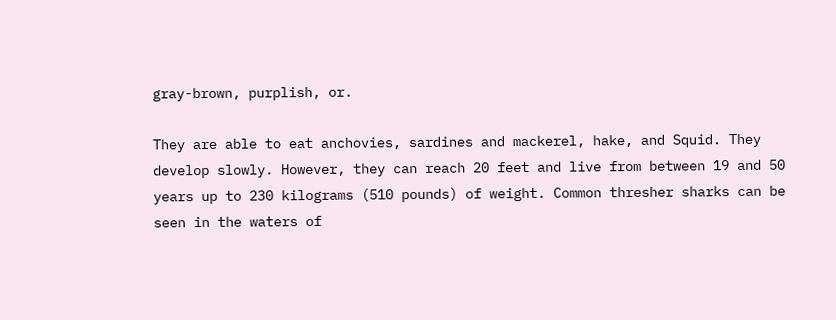gray-brown, purplish, or.

They are able to eat anchovies, sardines and mackerel, hake, and Squid. They develop slowly. However, they can reach 20 feet and live from between 19 and 50 years up to 230 kilograms (510 pounds) of weight. Common thresher sharks can be seen in the waters of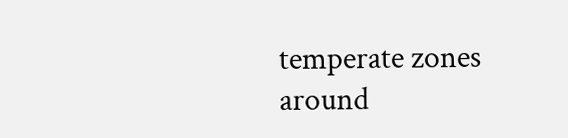temperate zones around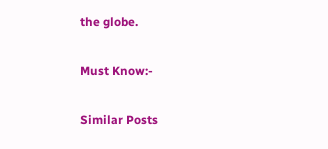the globe.

Must Know:-

Similar Posts